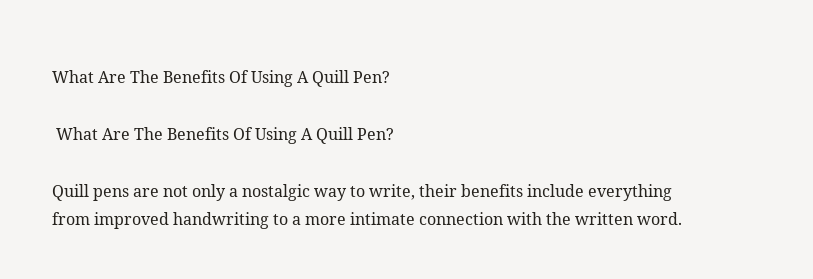What Are The Benefits Of Using A Quill Pen?

 What Are The Benefits Of Using A Quill Pen?

Quill pens are not only a nostalgic way to write, their benefits include everything from improved handwriting to a more intimate connection with the written word.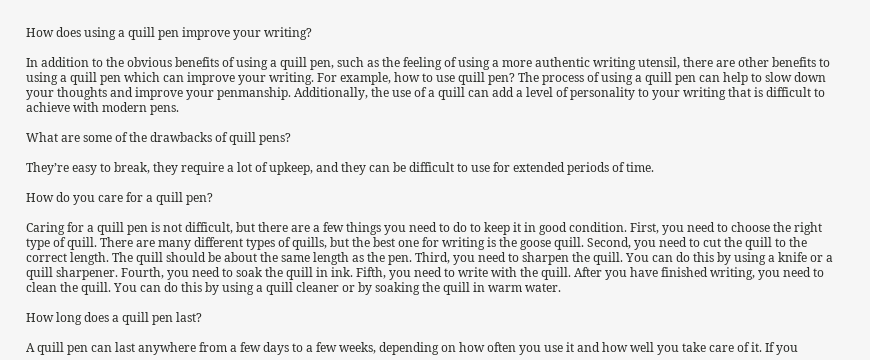How does using a quill pen improve your writing?

In addition to the obvious benefits of using a quill pen, such as the feeling of using a more authentic writing utensil, there are other benefits to using a quill pen which can improve your writing. For example, how to use quill pen? The process of using a quill pen can help to slow down your thoughts and improve your penmanship. Additionally, the use of a quill can add a level of personality to your writing that is difficult to achieve with modern pens.

What are some of the drawbacks of quill pens?

They’re easy to break, they require a lot of upkeep, and they can be difficult to use for extended periods of time.

How do you care for a quill pen?

Caring for a quill pen is not difficult, but there are a few things you need to do to keep it in good condition. First, you need to choose the right type of quill. There are many different types of quills, but the best one for writing is the goose quill. Second, you need to cut the quill to the correct length. The quill should be about the same length as the pen. Third, you need to sharpen the quill. You can do this by using a knife or a quill sharpener. Fourth, you need to soak the quill in ink. Fifth, you need to write with the quill. After you have finished writing, you need to clean the quill. You can do this by using a quill cleaner or by soaking the quill in warm water.

How long does a quill pen last?

A quill pen can last anywhere from a few days to a few weeks, depending on how often you use it and how well you take care of it. If you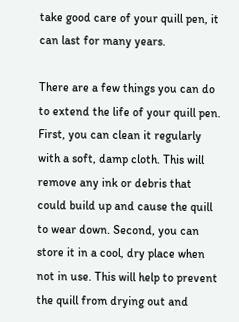take good care of your quill pen, it can last for many years.

There are a few things you can do to extend the life of your quill pen. First, you can clean it regularly with a soft, damp cloth. This will remove any ink or debris that could build up and cause the quill to wear down. Second, you can store it in a cool, dry place when not in use. This will help to prevent the quill from drying out and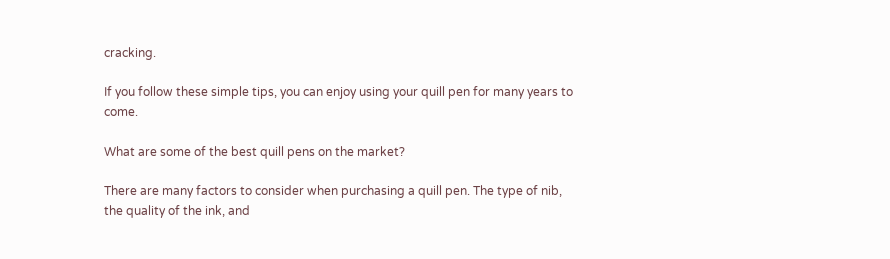cracking.

If you follow these simple tips, you can enjoy using your quill pen for many years to come.

What are some of the best quill pens on the market?

There are many factors to consider when purchasing a quill pen. The type of nib, the quality of the ink, and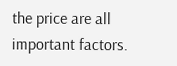the price are all important factors.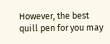However, the best quill pen for you may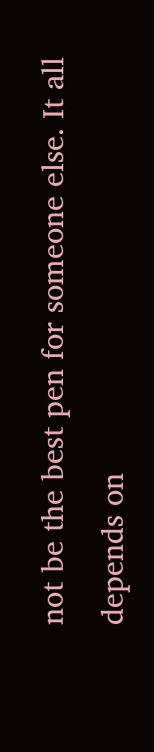not be the best pen for someone else. It all depends on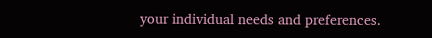your individual needs and preferences.